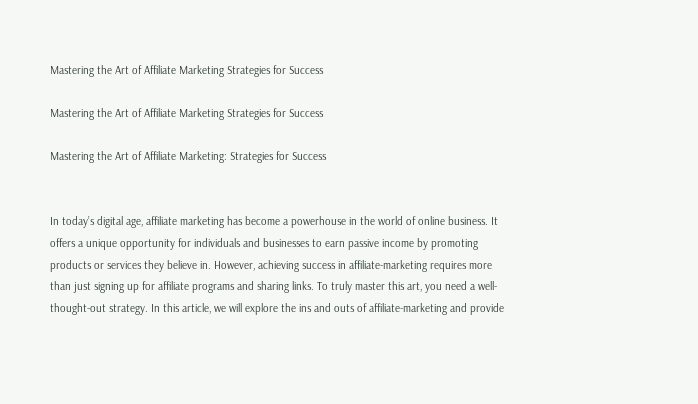Mastering the Art of Affiliate Marketing Strategies for Success

Mastering the Art of Affiliate Marketing Strategies for Success

Mastering the Art of Affiliate Marketing: Strategies for Success


In today’s digital age, affiliate marketing has become a powerhouse in the world of online business. It offers a unique opportunity for individuals and businesses to earn passive income by promoting products or services they believe in. However, achieving success in affiliate-marketing requires more than just signing up for affiliate programs and sharing links. To truly master this art, you need a well-thought-out strategy. In this article, we will explore the ins and outs of affiliate-marketing and provide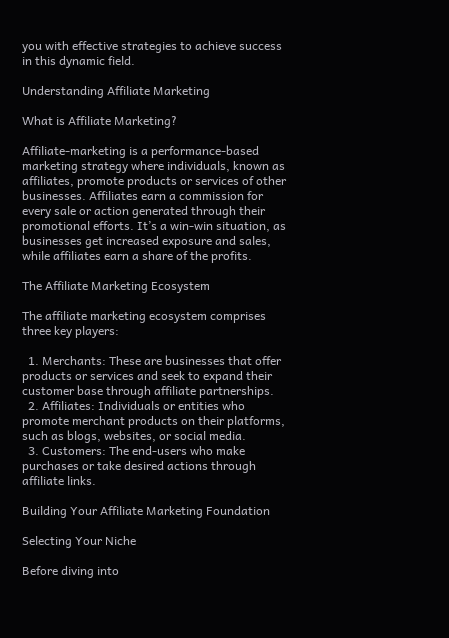you with effective strategies to achieve success in this dynamic field.

Understanding Affiliate Marketing

What is Affiliate Marketing?

Affiliate-marketing is a performance-based marketing strategy where individuals, known as affiliates, promote products or services of other businesses. Affiliates earn a commission for every sale or action generated through their promotional efforts. It’s a win-win situation, as businesses get increased exposure and sales, while affiliates earn a share of the profits.

The Affiliate Marketing Ecosystem

The affiliate marketing ecosystem comprises three key players:

  1. Merchants: These are businesses that offer products or services and seek to expand their customer base through affiliate partnerships.
  2. Affiliates: Individuals or entities who promote merchant products on their platforms, such as blogs, websites, or social media.
  3. Customers: The end-users who make purchases or take desired actions through affiliate links.

Building Your Affiliate Marketing Foundation

Selecting Your Niche

Before diving into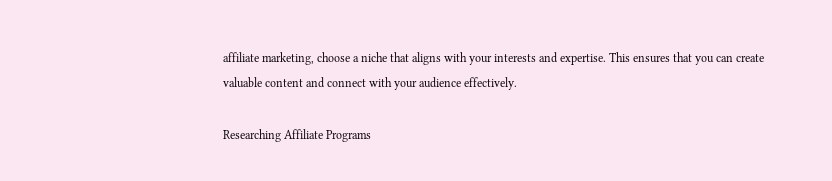affiliate marketing, choose a niche that aligns with your interests and expertise. This ensures that you can create valuable content and connect with your audience effectively.

Researching Affiliate Programs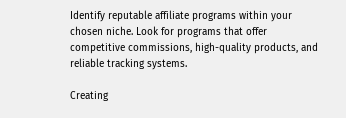Identify reputable affiliate programs within your chosen niche. Look for programs that offer competitive commissions, high-quality products, and reliable tracking systems.

Creating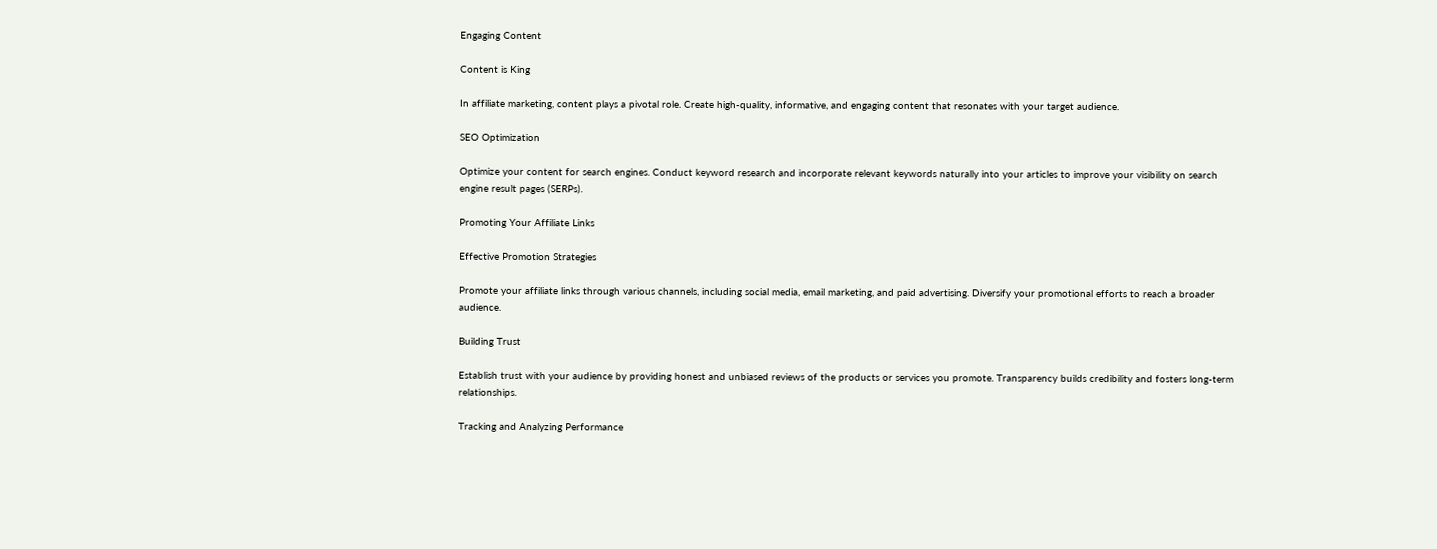Engaging Content

Content is King

In affiliate marketing, content plays a pivotal role. Create high-quality, informative, and engaging content that resonates with your target audience.

SEO Optimization

Optimize your content for search engines. Conduct keyword research and incorporate relevant keywords naturally into your articles to improve your visibility on search engine result pages (SERPs).

Promoting Your Affiliate Links

Effective Promotion Strategies

Promote your affiliate links through various channels, including social media, email marketing, and paid advertising. Diversify your promotional efforts to reach a broader audience.

Building Trust

Establish trust with your audience by providing honest and unbiased reviews of the products or services you promote. Transparency builds credibility and fosters long-term relationships.

Tracking and Analyzing Performance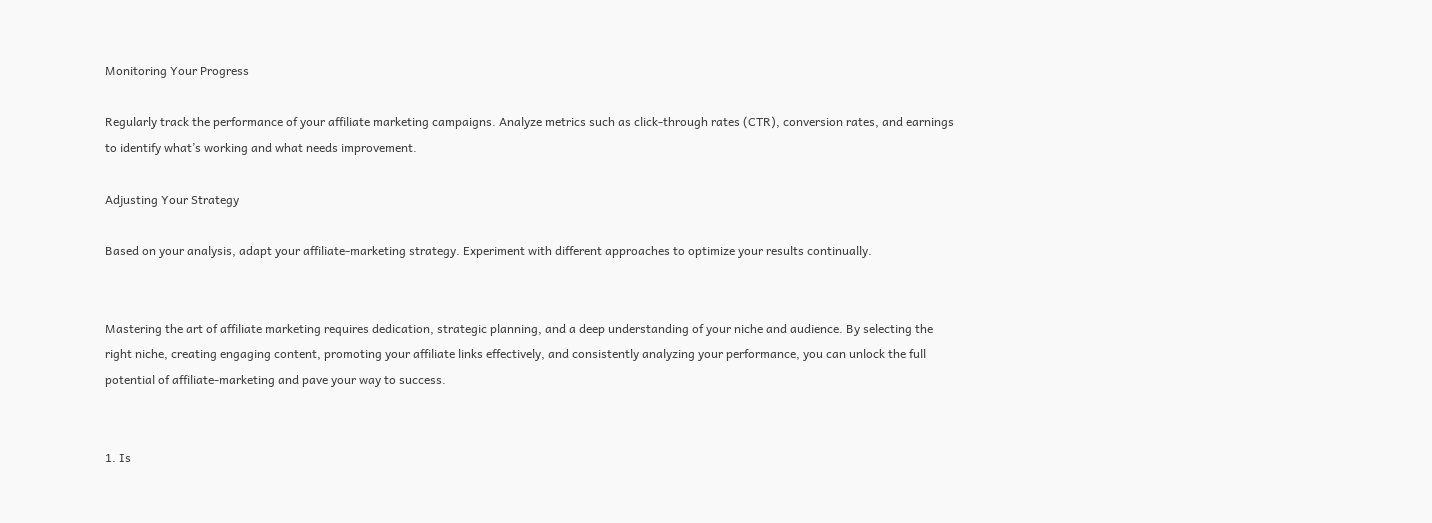Monitoring Your Progress

Regularly track the performance of your affiliate marketing campaigns. Analyze metrics such as click-through rates (CTR), conversion rates, and earnings to identify what’s working and what needs improvement.

Adjusting Your Strategy

Based on your analysis, adapt your affiliate-marketing strategy. Experiment with different approaches to optimize your results continually.


Mastering the art of affiliate marketing requires dedication, strategic planning, and a deep understanding of your niche and audience. By selecting the right niche, creating engaging content, promoting your affiliate links effectively, and consistently analyzing your performance, you can unlock the full potential of affiliate-marketing and pave your way to success.


1. Is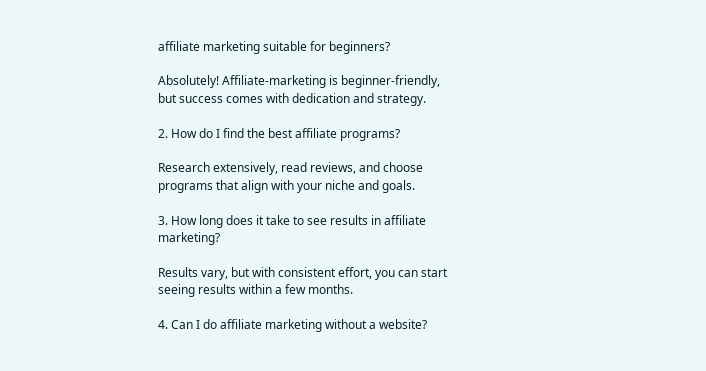affiliate marketing suitable for beginners?

Absolutely! Affiliate-marketing is beginner-friendly, but success comes with dedication and strategy.

2. How do I find the best affiliate programs?

Research extensively, read reviews, and choose programs that align with your niche and goals.

3. How long does it take to see results in affiliate marketing?

Results vary, but with consistent effort, you can start seeing results within a few months.

4. Can I do affiliate marketing without a website?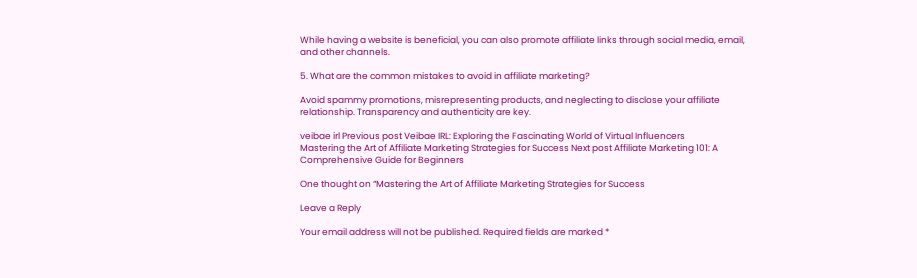While having a website is beneficial, you can also promote affiliate links through social media, email, and other channels.

5. What are the common mistakes to avoid in affiliate marketing?

Avoid spammy promotions, misrepresenting products, and neglecting to disclose your affiliate relationship. Transparency and authenticity are key.

veibae irl Previous post Veibae IRL: Exploring the Fascinating World of Virtual Influencers
Mastering the Art of Affiliate Marketing Strategies for Success Next post Affiliate Marketing 101: A Comprehensive Guide for Beginners

One thought on “Mastering the Art of Affiliate Marketing Strategies for Success

Leave a Reply

Your email address will not be published. Required fields are marked *